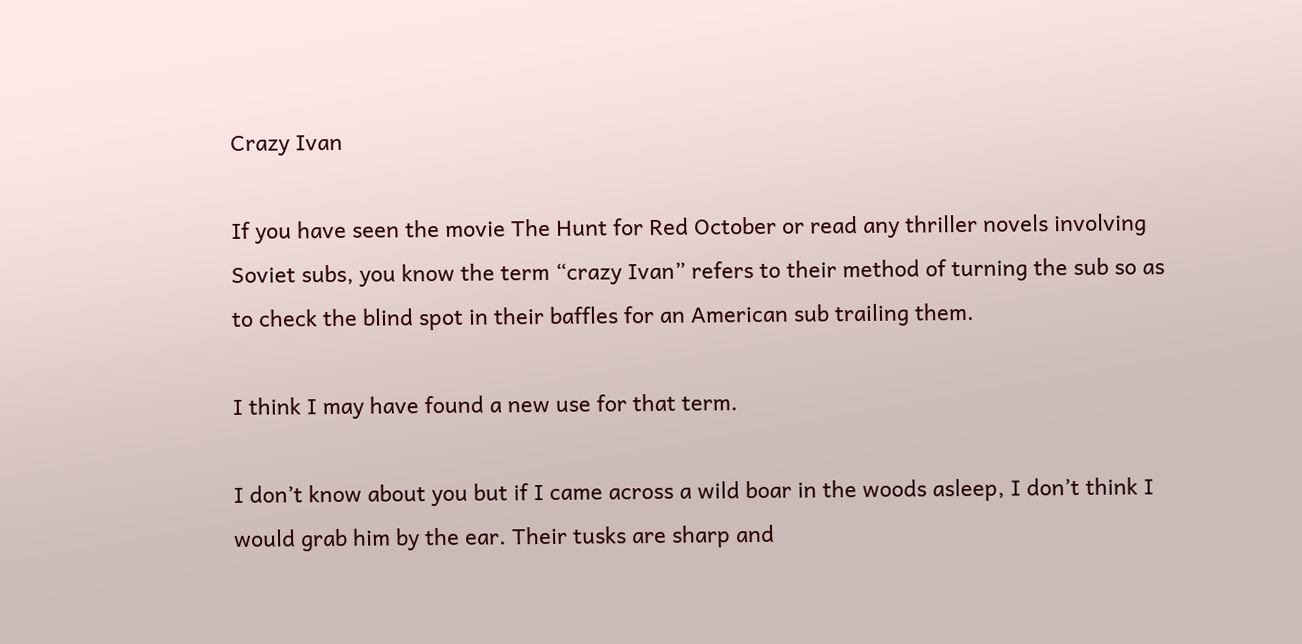Crazy Ivan

If you have seen the movie The Hunt for Red October or read any thriller novels involving Soviet subs, you know the term “crazy Ivan” refers to their method of turning the sub so as to check the blind spot in their baffles for an American sub trailing them.

I think I may have found a new use for that term.

I don’t know about you but if I came across a wild boar in the woods asleep, I don’t think I would grab him by the ear. Their tusks are sharp and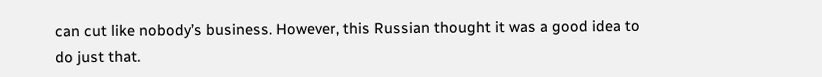can cut like nobody’s business. However, this Russian thought it was a good idea to do just that.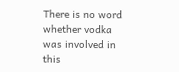There is no word whether vodka was involved in this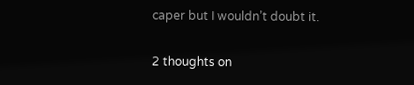caper but I wouldn’t doubt it.

2 thoughts on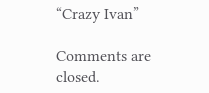“Crazy Ivan”

Comments are closed.